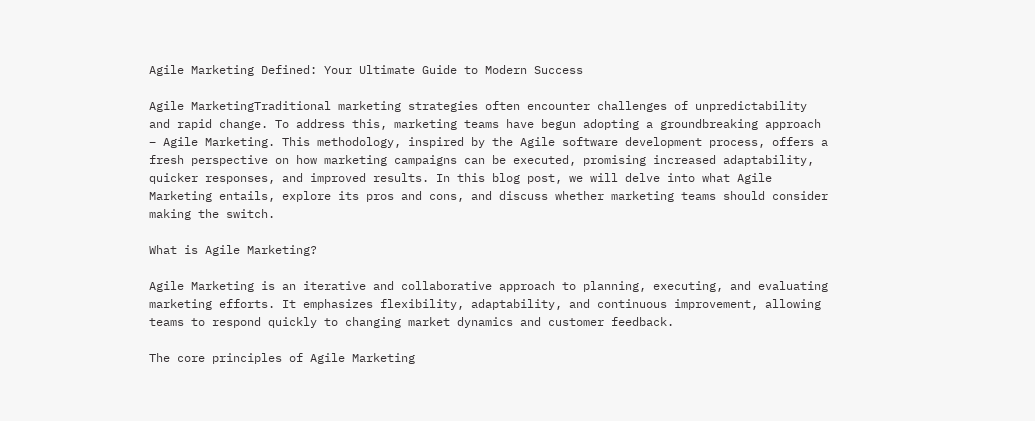Agile Marketing Defined: Your Ultimate Guide to Modern Success

Agile MarketingTraditional marketing strategies often encounter challenges of unpredictability and rapid change. To address this, marketing teams have begun adopting a groundbreaking approach – Agile Marketing. This methodology, inspired by the Agile software development process, offers a fresh perspective on how marketing campaigns can be executed, promising increased adaptability, quicker responses, and improved results. In this blog post, we will delve into what Agile Marketing entails, explore its pros and cons, and discuss whether marketing teams should consider making the switch.

What is Agile Marketing?

Agile Marketing is an iterative and collaborative approach to planning, executing, and evaluating marketing efforts. It emphasizes flexibility, adaptability, and continuous improvement, allowing teams to respond quickly to changing market dynamics and customer feedback.

The core principles of Agile Marketing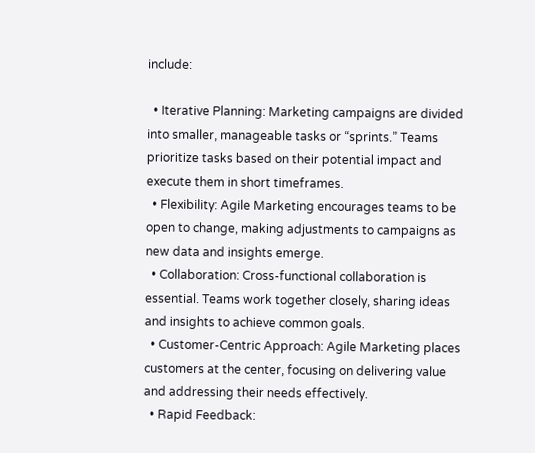include:

  • Iterative Planning: Marketing campaigns are divided into smaller, manageable tasks or “sprints.” Teams prioritize tasks based on their potential impact and execute them in short timeframes.
  • Flexibility: Agile Marketing encourages teams to be open to change, making adjustments to campaigns as new data and insights emerge.
  • Collaboration: Cross-functional collaboration is essential. Teams work together closely, sharing ideas and insights to achieve common goals.
  • Customer-Centric Approach: Agile Marketing places customers at the center, focusing on delivering value and addressing their needs effectively.
  • Rapid Feedback: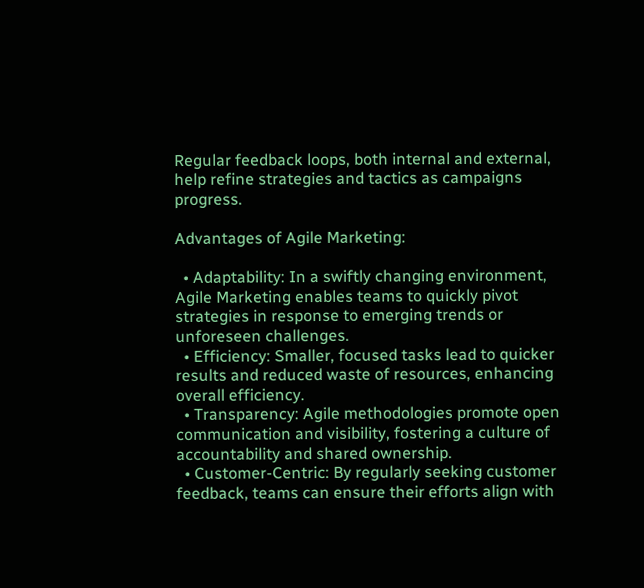Regular feedback loops, both internal and external, help refine strategies and tactics as campaigns progress.

Advantages of Agile Marketing:

  • Adaptability: In a swiftly changing environment, Agile Marketing enables teams to quickly pivot strategies in response to emerging trends or unforeseen challenges.
  • Efficiency: Smaller, focused tasks lead to quicker results and reduced waste of resources, enhancing overall efficiency.
  • Transparency: Agile methodologies promote open communication and visibility, fostering a culture of accountability and shared ownership.
  • Customer-Centric: By regularly seeking customer feedback, teams can ensure their efforts align with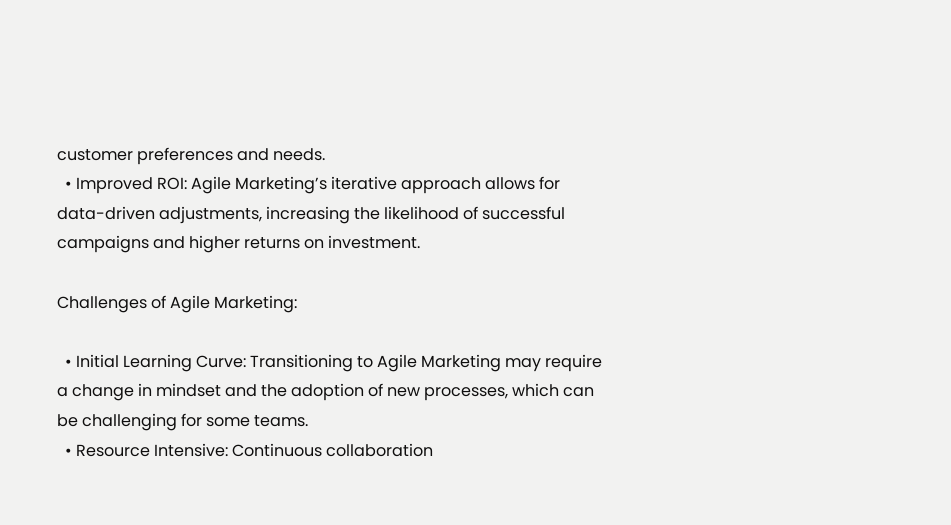customer preferences and needs.
  • Improved ROI: Agile Marketing’s iterative approach allows for data-driven adjustments, increasing the likelihood of successful campaigns and higher returns on investment.

Challenges of Agile Marketing:

  • Initial Learning Curve: Transitioning to Agile Marketing may require a change in mindset and the adoption of new processes, which can be challenging for some teams.
  • Resource Intensive: Continuous collaboration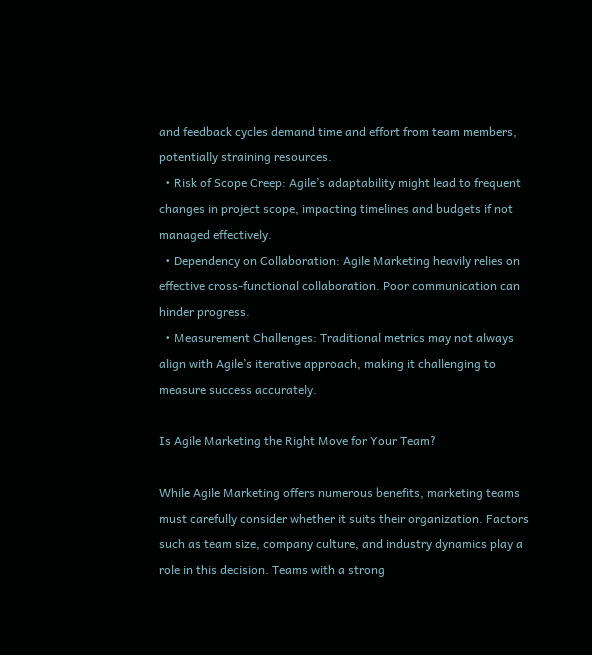and feedback cycles demand time and effort from team members, potentially straining resources.
  • Risk of Scope Creep: Agile’s adaptability might lead to frequent changes in project scope, impacting timelines and budgets if not managed effectively.
  • Dependency on Collaboration: Agile Marketing heavily relies on effective cross-functional collaboration. Poor communication can hinder progress.
  • Measurement Challenges: Traditional metrics may not always align with Agile’s iterative approach, making it challenging to measure success accurately.

Is Agile Marketing the Right Move for Your Team?

While Agile Marketing offers numerous benefits, marketing teams must carefully consider whether it suits their organization. Factors such as team size, company culture, and industry dynamics play a role in this decision. Teams with a strong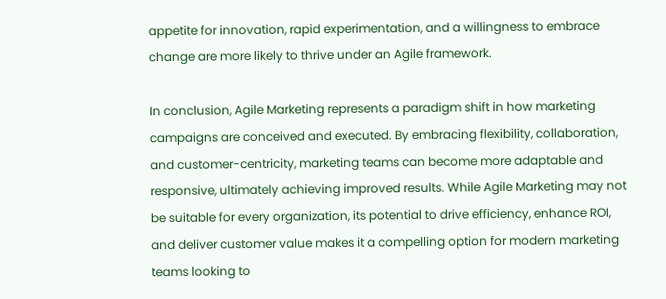appetite for innovation, rapid experimentation, and a willingness to embrace change are more likely to thrive under an Agile framework.

In conclusion, Agile Marketing represents a paradigm shift in how marketing campaigns are conceived and executed. By embracing flexibility, collaboration, and customer-centricity, marketing teams can become more adaptable and responsive, ultimately achieving improved results. While Agile Marketing may not be suitable for every organization, its potential to drive efficiency, enhance ROI, and deliver customer value makes it a compelling option for modern marketing teams looking to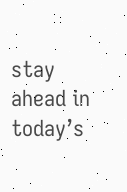stay ahead in today’s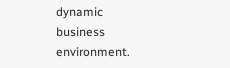dynamic business environment.